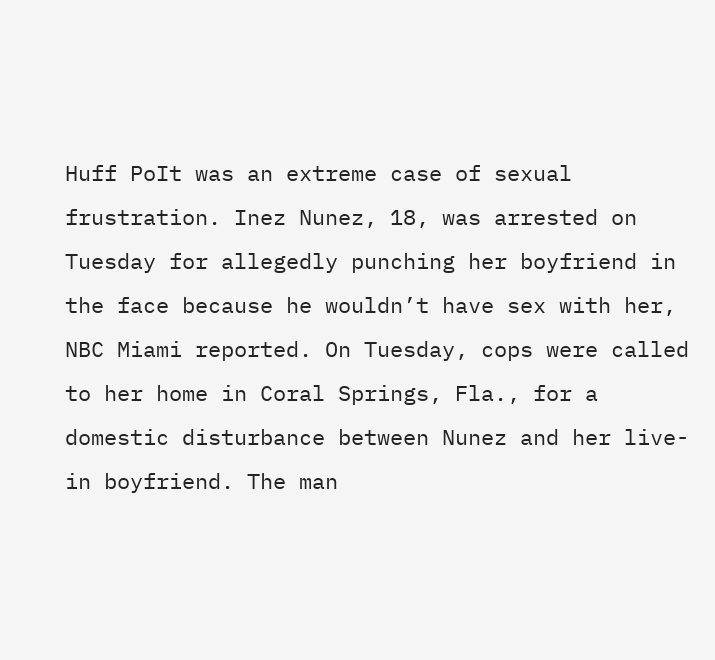Huff PoIt was an extreme case of sexual frustration. Inez Nunez, 18, was arrested on Tuesday for allegedly punching her boyfriend in the face because he wouldn’t have sex with her, NBC Miami reported. On Tuesday, cops were called to her home in Coral Springs, Fla., for a domestic disturbance between Nunez and her live-in boyfriend. The man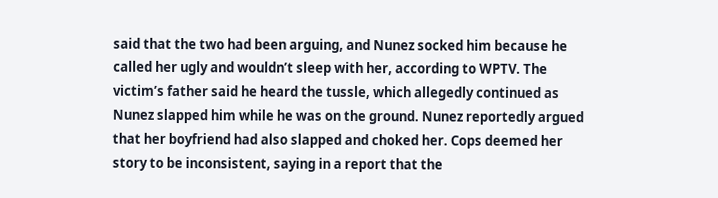said that the two had been arguing, and Nunez socked him because he called her ugly and wouldn’t sleep with her, according to WPTV. The victim’s father said he heard the tussle, which allegedly continued as Nunez slapped him while he was on the ground. Nunez reportedly argued that her boyfriend had also slapped and choked her. Cops deemed her story to be inconsistent, saying in a report that the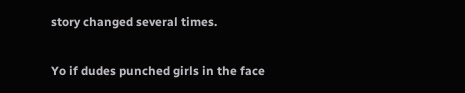story changed several times.

Yo if dudes punched girls in the face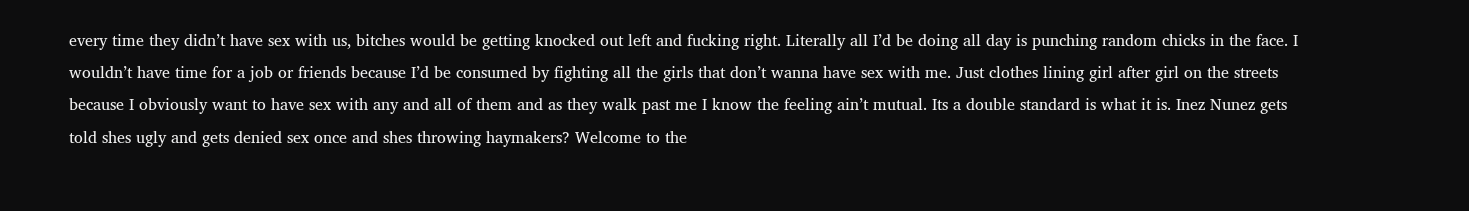every time they didn’t have sex with us, bitches would be getting knocked out left and fucking right. Literally all I’d be doing all day is punching random chicks in the face. I wouldn’t have time for a job or friends because I’d be consumed by fighting all the girls that don’t wanna have sex with me. Just clothes lining girl after girl on the streets because I obviously want to have sex with any and all of them and as they walk past me I know the feeling ain’t mutual. Its a double standard is what it is. Inez Nunez gets told shes ugly and gets denied sex once and shes throwing haymakers? Welcome to the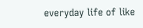everyday life of like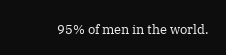95% of men in the world.